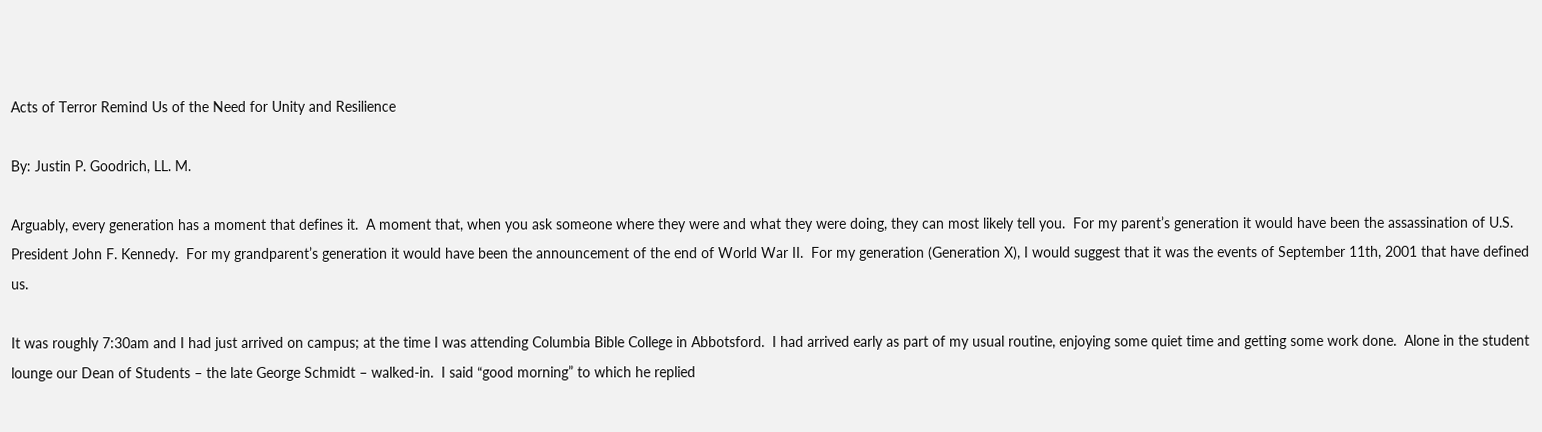Acts of Terror Remind Us of the Need for Unity and Resilience

By: Justin P. Goodrich, LL. M.

Arguably, every generation has a moment that defines it.  A moment that, when you ask someone where they were and what they were doing, they can most likely tell you.  For my parent’s generation it would have been the assassination of U.S. President John F. Kennedy.  For my grandparent’s generation it would have been the announcement of the end of World War II.  For my generation (Generation X), I would suggest that it was the events of September 11th, 2001 that have defined us.

It was roughly 7:30am and I had just arrived on campus; at the time I was attending Columbia Bible College in Abbotsford.  I had arrived early as part of my usual routine, enjoying some quiet time and getting some work done.  Alone in the student lounge our Dean of Students – the late George Schmidt – walked-in.  I said “good morning” to which he replied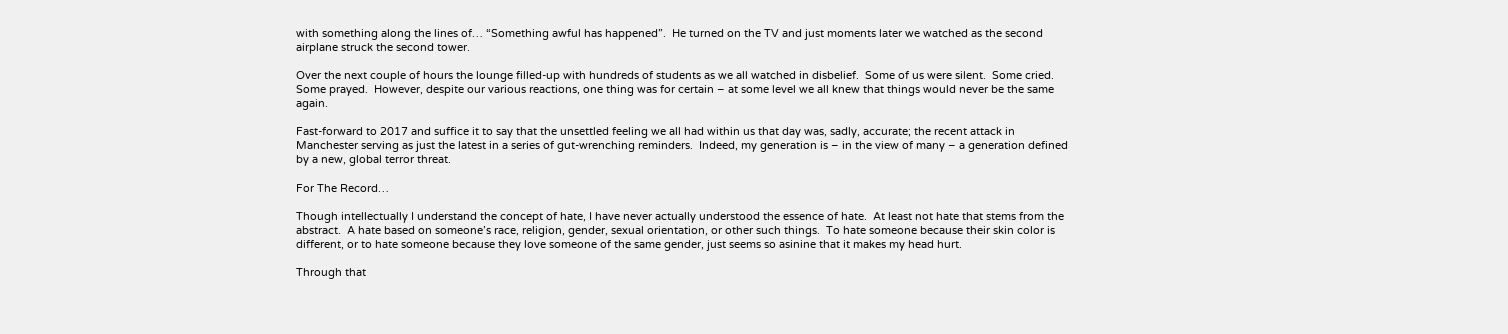with something along the lines of… “Something awful has happened”.  He turned on the TV and just moments later we watched as the second airplane struck the second tower.

Over the next couple of hours the lounge filled-up with hundreds of students as we all watched in disbelief.  Some of us were silent.  Some cried.  Some prayed.  However, despite our various reactions, one thing was for certain – at some level we all knew that things would never be the same again.

Fast-forward to 2017 and suffice it to say that the unsettled feeling we all had within us that day was, sadly, accurate; the recent attack in Manchester serving as just the latest in a series of gut-wrenching reminders.  Indeed, my generation is – in the view of many – a generation defined by a new, global terror threat.

For The Record…

Though intellectually I understand the concept of hate, I have never actually understood the essence of hate.  At least not hate that stems from the abstract.  A hate based on someone’s race, religion, gender, sexual orientation, or other such things.  To hate someone because their skin color is different, or to hate someone because they love someone of the same gender, just seems so asinine that it makes my head hurt.

Through that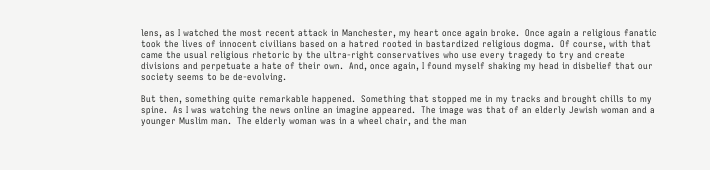lens, as I watched the most recent attack in Manchester, my heart once again broke.  Once again a religious fanatic took the lives of innocent civilians based on a hatred rooted in bastardized religious dogma.  Of course, with that came the usual religious rhetoric by the ultra-right conservatives who use every tragedy to try and create divisions and perpetuate a hate of their own.  And, once again, I found myself shaking my head in disbelief that our society seems to be de-evolving.

But then, something quite remarkable happened.  Something that stopped me in my tracks and brought chills to my spine.  As I was watching the news online an imagine appeared.  The image was that of an elderly Jewish woman and a younger Muslim man.  The elderly woman was in a wheel chair, and the man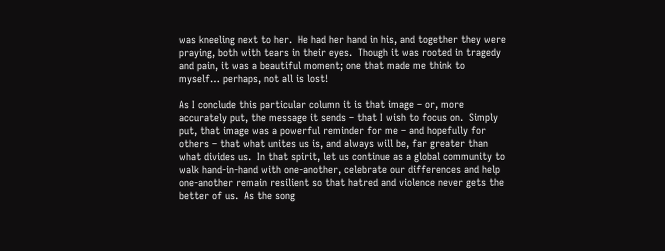was kneeling next to her.  He had her hand in his, and together they were praying, both with tears in their eyes.  Though it was rooted in tragedy and pain, it was a beautiful moment; one that made me think to myself… perhaps, not all is lost!

As I conclude this particular column it is that image – or, more accurately put, the message it sends – that I wish to focus on.  Simply put, that image was a powerful reminder for me – and hopefully for others – that what unites us is, and always will be, far greater than what divides us.  In that spirit, let us continue as a global community to walk hand-in-hand with one-another, celebrate our differences and help one-another remain resilient so that hatred and violence never gets the better of us.  As the song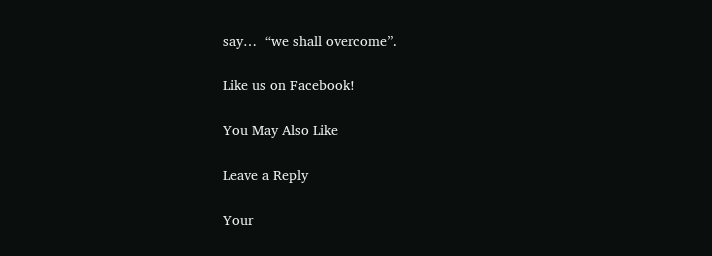say…  “we shall overcome”.

Like us on Facebook!

You May Also Like

Leave a Reply

Your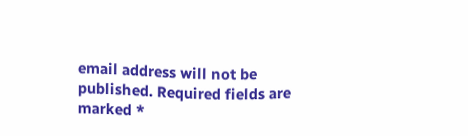email address will not be published. Required fields are marked *